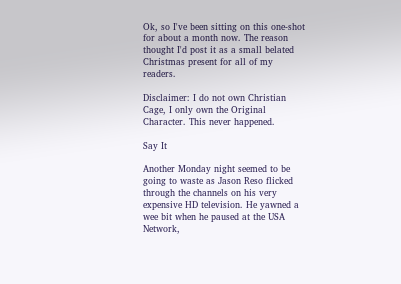Ok, so I've been sitting on this one-shot for about a month now. The reason thought I'd post it as a small belated Christmas present for all of my readers.

Disclaimer: I do not own Christian Cage, I only own the Original Character. This never happened.

Say It

Another Monday night seemed to be going to waste as Jason Reso flicked through the channels on his very expensive HD television. He yawned a wee bit when he paused at the USA Network,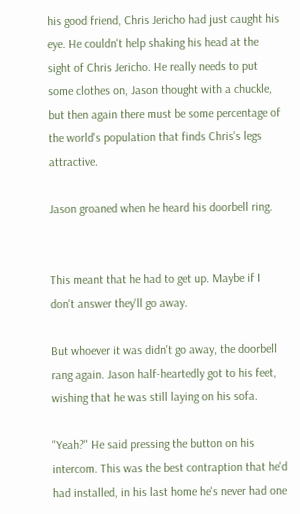his good friend, Chris Jericho had just caught his eye. He couldn't help shaking his head at the sight of Chris Jericho. He really needs to put some clothes on, Jason thought with a chuckle, but then again there must be some percentage of the world's population that finds Chris's legs attractive.

Jason groaned when he heard his doorbell ring.


This meant that he had to get up. Maybe if I don't answer they'll go away.

But whoever it was didn't go away, the doorbell rang again. Jason half-heartedly got to his feet, wishing that he was still laying on his sofa.

"Yeah?" He said pressing the button on his intercom. This was the best contraption that he'd had installed, in his last home he's never had one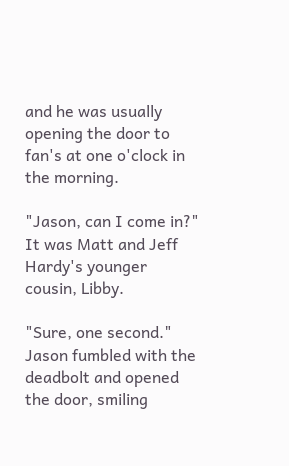and he was usually opening the door to fan's at one o'clock in the morning.

"Jason, can I come in?" It was Matt and Jeff Hardy's younger cousin, Libby.

"Sure, one second." Jason fumbled with the deadbolt and opened the door, smiling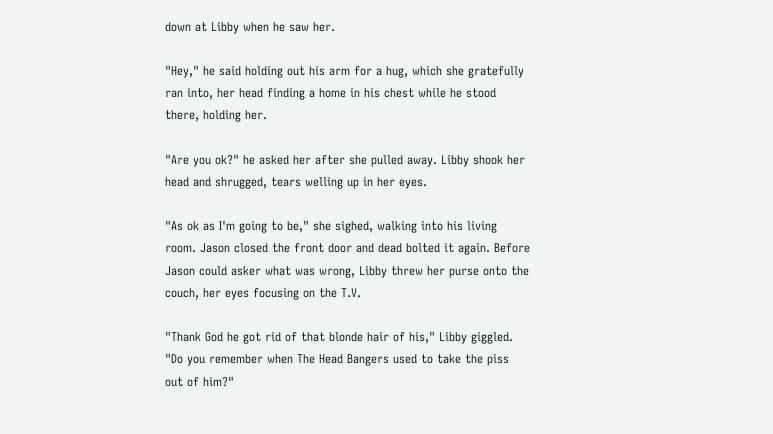down at Libby when he saw her.

"Hey," he said holding out his arm for a hug, which she gratefully ran into, her head finding a home in his chest while he stood there, holding her.

"Are you ok?" he asked her after she pulled away. Libby shook her head and shrugged, tears welling up in her eyes.

"As ok as I'm going to be," she sighed, walking into his living room. Jason closed the front door and dead bolted it again. Before Jason could asker what was wrong, Libby threw her purse onto the couch, her eyes focusing on the T.V.

"Thank God he got rid of that blonde hair of his," Libby giggled. "Do you remember when The Head Bangers used to take the piss out of him?"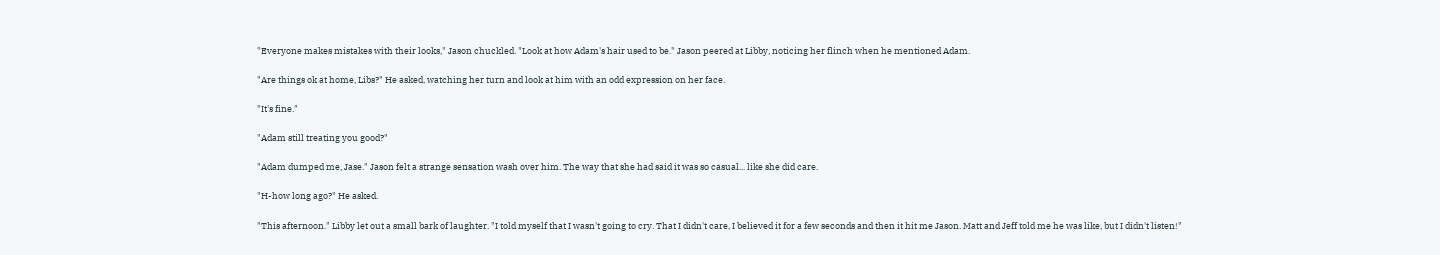"Everyone makes mistakes with their looks," Jason chuckled. "Look at how Adam's hair used to be." Jason peered at Libby, noticing her flinch when he mentioned Adam.

"Are things ok at home, Libs?" He asked, watching her turn and look at him with an odd expression on her face.

"It's fine."

"Adam still treating you good?"

"Adam dumped me, Jase." Jason felt a strange sensation wash over him. The way that she had said it was so casual... like she did care.

"H-how long ago?" He asked.

"This afternoon." Libby let out a small bark of laughter. "I told myself that I wasn't going to cry. That I didn't care, I believed it for a few seconds and then it hit me Jason. Matt and Jeff told me he was like, but I didn't listen!"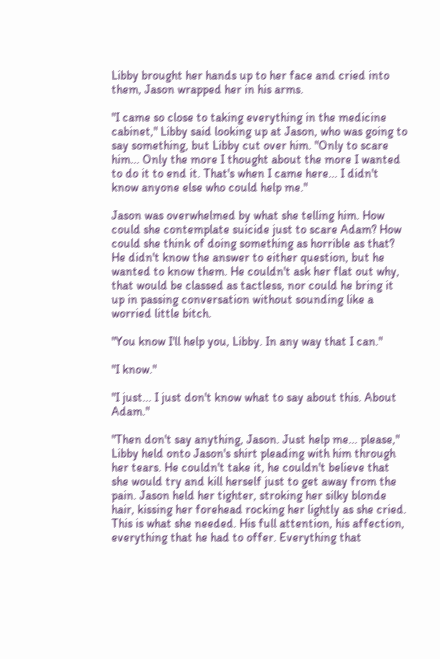Libby brought her hands up to her face and cried into them, Jason wrapped her in his arms.

"I came so close to taking everything in the medicine cabinet," Libby said looking up at Jason, who was going to say something, but Libby cut over him. "Only to scare him... Only the more I thought about the more I wanted to do it to end it. That's when I came here... I didn't know anyone else who could help me."

Jason was overwhelmed by what she telling him. How could she contemplate suicide just to scare Adam? How could she think of doing something as horrible as that? He didn't know the answer to either question, but he wanted to know them. He couldn't ask her flat out why, that would be classed as tactless, nor could he bring it up in passing conversation without sounding like a worried little bitch.

"You know I'll help you, Libby. In any way that I can."

"I know."

"I just... I just don't know what to say about this. About Adam."

"Then don't say anything, Jason. Just help me... please," Libby held onto Jason's shirt pleading with him through her tears. He couldn't take it, he couldn't believe that she would try and kill herself just to get away from the pain. Jason held her tighter, stroking her silky blonde hair, kissing her forehead rocking her lightly as she cried. This is what she needed. His full attention, his affection, everything that he had to offer. Everything that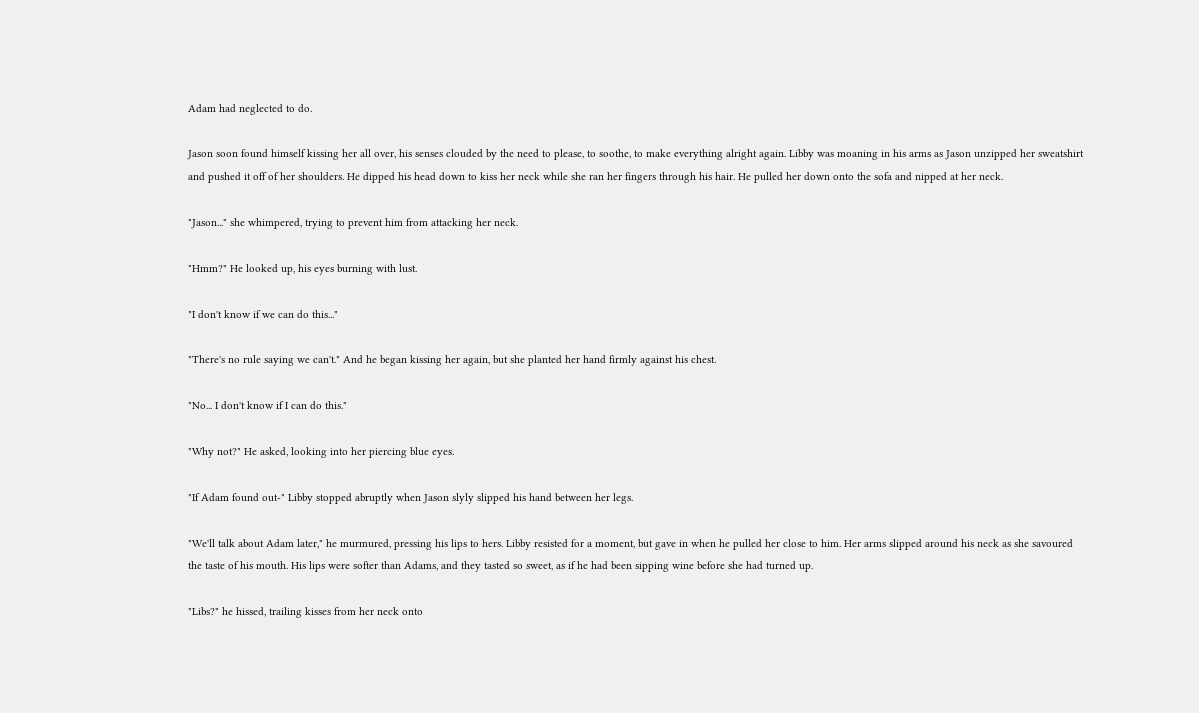Adam had neglected to do.

Jason soon found himself kissing her all over, his senses clouded by the need to please, to soothe, to make everything alright again. Libby was moaning in his arms as Jason unzipped her sweatshirt and pushed it off of her shoulders. He dipped his head down to kiss her neck while she ran her fingers through his hair. He pulled her down onto the sofa and nipped at her neck.

"Jason..." she whimpered, trying to prevent him from attacking her neck.

"Hmm?" He looked up, his eyes burning with lust.

"I don't know if we can do this..."

"There's no rule saying we can't." And he began kissing her again, but she planted her hand firmly against his chest.

"No... I don't know if I can do this."

"Why not?" He asked, looking into her piercing blue eyes.

"If Adam found out-" Libby stopped abruptly when Jason slyly slipped his hand between her legs.

"We'll talk about Adam later," he murmured, pressing his lips to hers. Libby resisted for a moment, but gave in when he pulled her close to him. Her arms slipped around his neck as she savoured the taste of his mouth. His lips were softer than Adams, and they tasted so sweet, as if he had been sipping wine before she had turned up.

"Libs?" he hissed, trailing kisses from her neck onto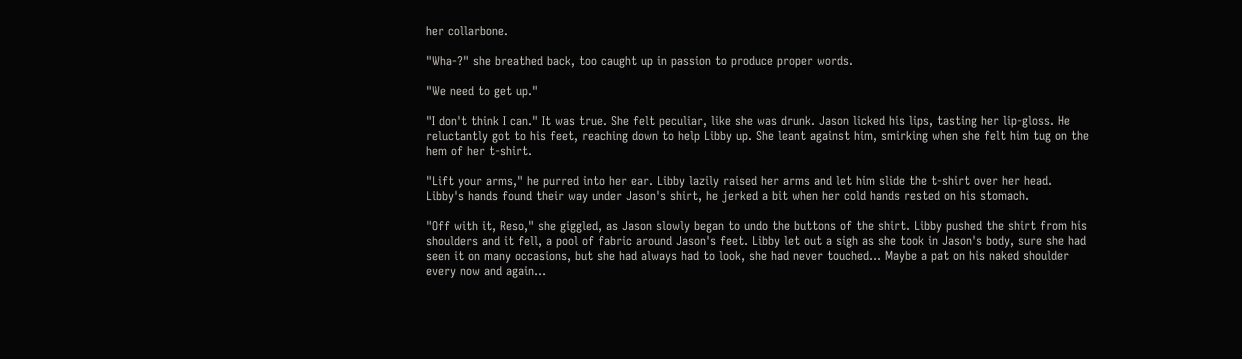her collarbone.

"Wha-?" she breathed back, too caught up in passion to produce proper words.

"We need to get up."

"I don't think I can." It was true. She felt peculiar, like she was drunk. Jason licked his lips, tasting her lip-gloss. He reluctantly got to his feet, reaching down to help Libby up. She leant against him, smirking when she felt him tug on the hem of her t-shirt.

"Lift your arms," he purred into her ear. Libby lazily raised her arms and let him slide the t-shirt over her head. Libby's hands found their way under Jason's shirt, he jerked a bit when her cold hands rested on his stomach.

"Off with it, Reso," she giggled, as Jason slowly began to undo the buttons of the shirt. Libby pushed the shirt from his shoulders and it fell, a pool of fabric around Jason's feet. Libby let out a sigh as she took in Jason's body, sure she had seen it on many occasions, but she had always had to look, she had never touched... Maybe a pat on his naked shoulder every now and again...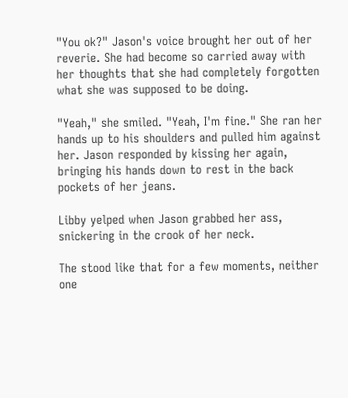"You ok?" Jason's voice brought her out of her reverie. She had become so carried away with her thoughts that she had completely forgotten what she was supposed to be doing.

"Yeah," she smiled. "Yeah, I'm fine." She ran her hands up to his shoulders and pulled him against her. Jason responded by kissing her again, bringing his hands down to rest in the back pockets of her jeans.

Libby yelped when Jason grabbed her ass, snickering in the crook of her neck.

The stood like that for a few moments, neither one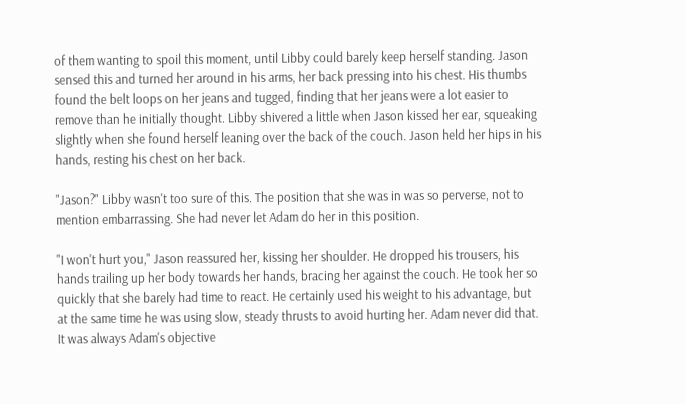of them wanting to spoil this moment, until Libby could barely keep herself standing. Jason sensed this and turned her around in his arms, her back pressing into his chest. His thumbs found the belt loops on her jeans and tugged, finding that her jeans were a lot easier to remove than he initially thought. Libby shivered a little when Jason kissed her ear, squeaking slightly when she found herself leaning over the back of the couch. Jason held her hips in his hands, resting his chest on her back.

"Jason?" Libby wasn't too sure of this. The position that she was in was so perverse, not to mention embarrassing. She had never let Adam do her in this position.

"I won't hurt you," Jason reassured her, kissing her shoulder. He dropped his trousers, his hands trailing up her body towards her hands, bracing her against the couch. He took her so quickly that she barely had time to react. He certainly used his weight to his advantage, but at the same time he was using slow, steady thrusts to avoid hurting her. Adam never did that. It was always Adam's objective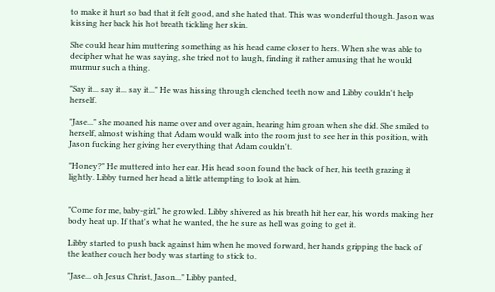to make it hurt so bad that it felt good, and she hated that. This was wonderful though. Jason was kissing her back his hot breath tickling her skin.

She could hear him muttering something as his head came closer to hers. When she was able to decipher what he was saying, she tried not to laugh, finding it rather amusing that he would murmur such a thing.

"Say it... say it... say it..." He was hissing through clenched teeth now and Libby couldn't help herself.

"Jase..." she moaned his name over and over again, hearing him groan when she did. She smiled to herself, almost wishing that Adam would walk into the room just to see her in this position, with Jason fucking her giving her everything that Adam couldn't.

"Honey?" He muttered into her ear. His head soon found the back of her, his teeth grazing it lightly. Libby turned her head a little attempting to look at him.


"Come for me, baby-girl," he growled. Libby shivered as his breath hit her ear, his words making her body heat up. If that's what he wanted, the he sure as hell was going to get it.

Libby started to push back against him when he moved forward, her hands gripping the back of the leather couch her body was starting to stick to.

"Jase... oh Jesus Christ, Jason..." Libby panted,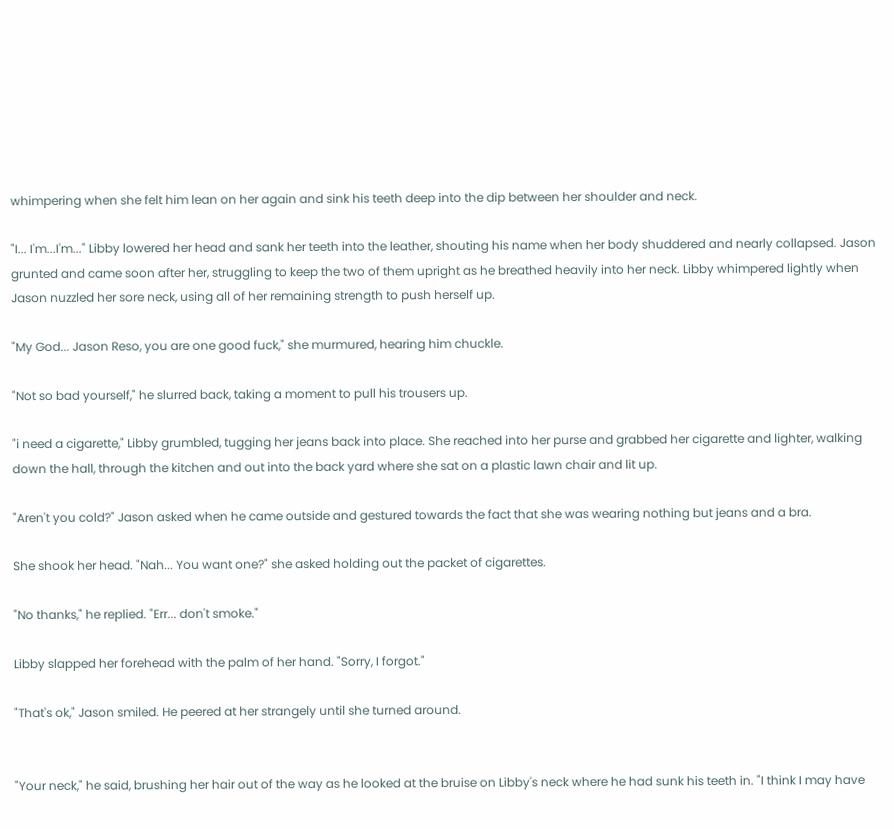whimpering when she felt him lean on her again and sink his teeth deep into the dip between her shoulder and neck.

"I... I'm...I'm..." Libby lowered her head and sank her teeth into the leather, shouting his name when her body shuddered and nearly collapsed. Jason grunted and came soon after her, struggling to keep the two of them upright as he breathed heavily into her neck. Libby whimpered lightly when Jason nuzzled her sore neck, using all of her remaining strength to push herself up.

"My God... Jason Reso, you are one good fuck," she murmured, hearing him chuckle.

"Not so bad yourself," he slurred back, taking a moment to pull his trousers up.

"i need a cigarette," Libby grumbled, tugging her jeans back into place. She reached into her purse and grabbed her cigarette and lighter, walking down the hall, through the kitchen and out into the back yard where she sat on a plastic lawn chair and lit up.

"Aren't you cold?" Jason asked when he came outside and gestured towards the fact that she was wearing nothing but jeans and a bra.

She shook her head. "Nah... You want one?" she asked holding out the packet of cigarettes.

"No thanks," he replied. "Err... don't smoke."

Libby slapped her forehead with the palm of her hand. "Sorry, I forgot."

"That's ok," Jason smiled. He peered at her strangely until she turned around.


"Your neck," he said, brushing her hair out of the way as he looked at the bruise on Libby's neck where he had sunk his teeth in. "I think I may have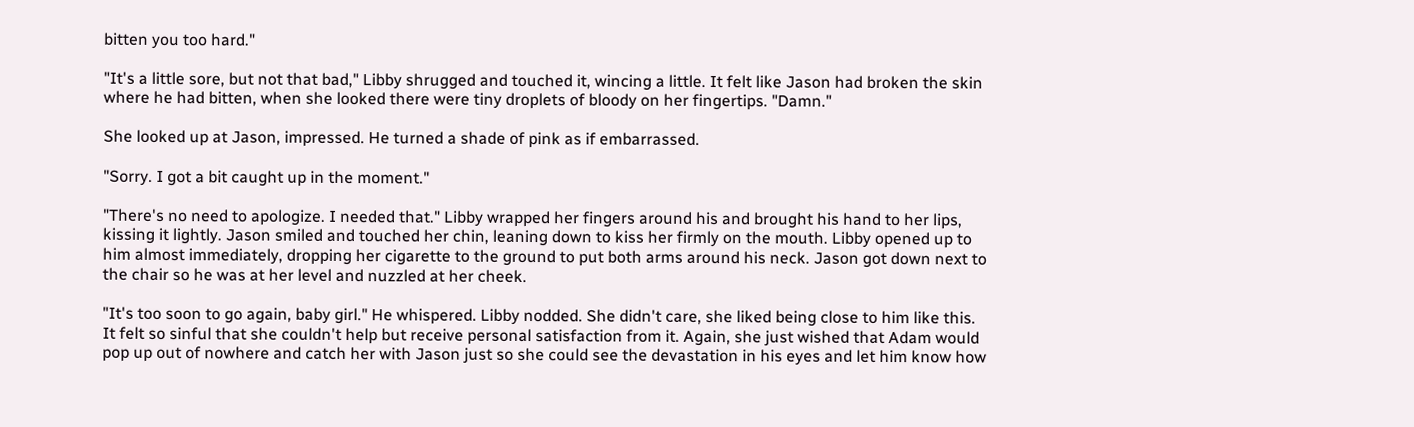bitten you too hard."

"It's a little sore, but not that bad," Libby shrugged and touched it, wincing a little. It felt like Jason had broken the skin where he had bitten, when she looked there were tiny droplets of bloody on her fingertips. "Damn."

She looked up at Jason, impressed. He turned a shade of pink as if embarrassed.

"Sorry. I got a bit caught up in the moment."

"There's no need to apologize. I needed that." Libby wrapped her fingers around his and brought his hand to her lips, kissing it lightly. Jason smiled and touched her chin, leaning down to kiss her firmly on the mouth. Libby opened up to him almost immediately, dropping her cigarette to the ground to put both arms around his neck. Jason got down next to the chair so he was at her level and nuzzled at her cheek.

"It's too soon to go again, baby girl." He whispered. Libby nodded. She didn't care, she liked being close to him like this. It felt so sinful that she couldn't help but receive personal satisfaction from it. Again, she just wished that Adam would pop up out of nowhere and catch her with Jason just so she could see the devastation in his eyes and let him know how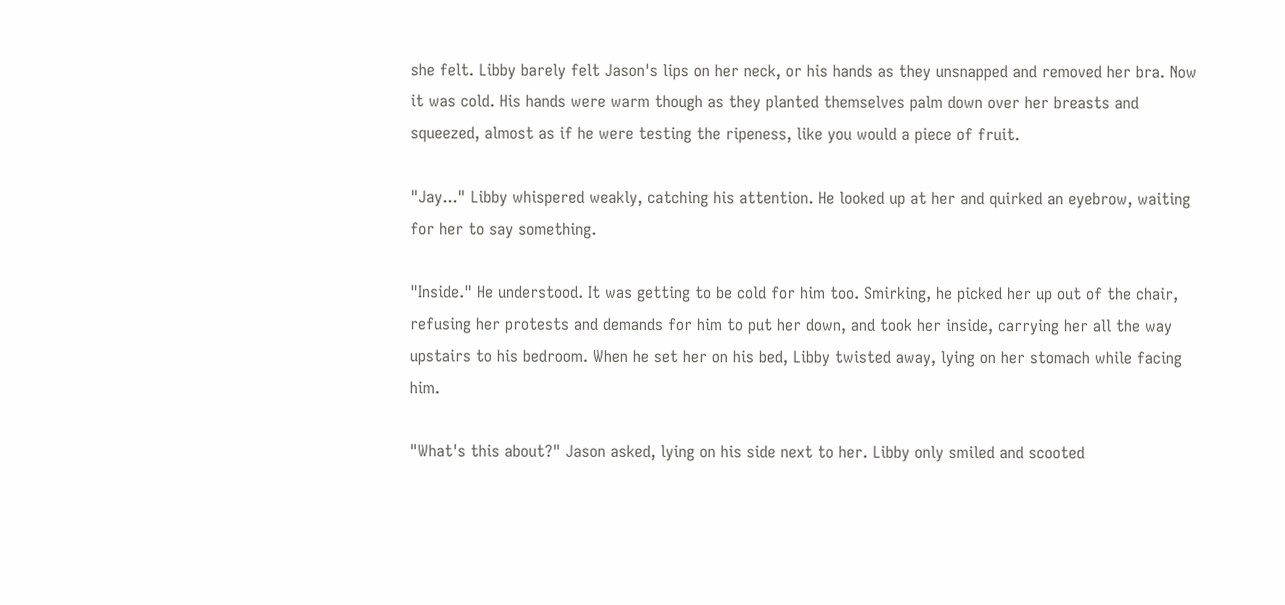she felt. Libby barely felt Jason's lips on her neck, or his hands as they unsnapped and removed her bra. Now it was cold. His hands were warm though as they planted themselves palm down over her breasts and squeezed, almost as if he were testing the ripeness, like you would a piece of fruit.

"Jay..." Libby whispered weakly, catching his attention. He looked up at her and quirked an eyebrow, waiting for her to say something.

"Inside." He understood. It was getting to be cold for him too. Smirking, he picked her up out of the chair, refusing her protests and demands for him to put her down, and took her inside, carrying her all the way upstairs to his bedroom. When he set her on his bed, Libby twisted away, lying on her stomach while facing him.

"What's this about?" Jason asked, lying on his side next to her. Libby only smiled and scooted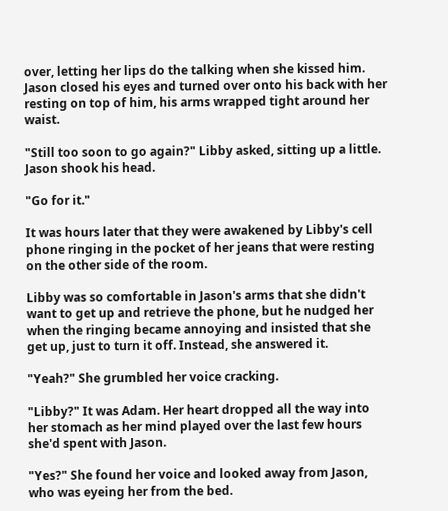over, letting her lips do the talking when she kissed him. Jason closed his eyes and turned over onto his back with her resting on top of him, his arms wrapped tight around her waist.

"Still too soon to go again?" Libby asked, sitting up a little. Jason shook his head.

"Go for it."

It was hours later that they were awakened by Libby's cell phone ringing in the pocket of her jeans that were resting on the other side of the room.

Libby was so comfortable in Jason's arms that she didn't want to get up and retrieve the phone, but he nudged her when the ringing became annoying and insisted that she get up, just to turn it off. Instead, she answered it.

"Yeah?" She grumbled her voice cracking.

"Libby?" It was Adam. Her heart dropped all the way into her stomach as her mind played over the last few hours she'd spent with Jason.

"Yes?" She found her voice and looked away from Jason, who was eyeing her from the bed.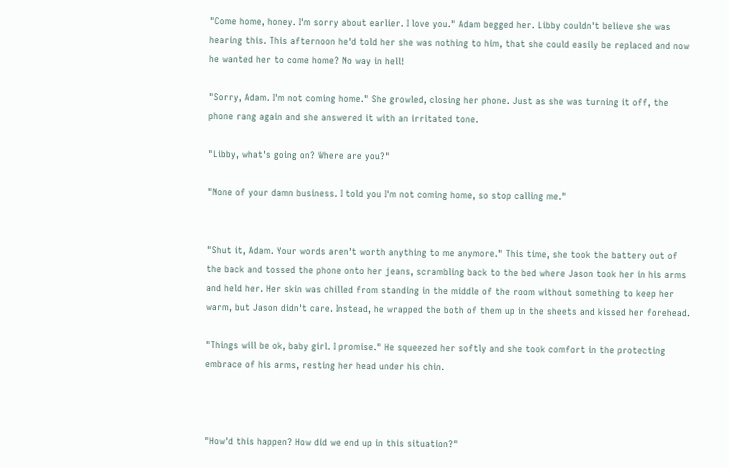"Come home, honey. I'm sorry about earlier. I love you." Adam begged her. Libby couldn't believe she was hearing this. This afternoon he'd told her she was nothing to him, that she could easily be replaced and now he wanted her to come home? No way in hell!

"Sorry, Adam. I'm not coming home." She growled, closing her phone. Just as she was turning it off, the phone rang again and she answered it with an irritated tone.

"Libby, what's going on? Where are you?"

"None of your damn business. I told you I'm not coming home, so stop calling me."


"Shut it, Adam. Your words aren't worth anything to me anymore." This time, she took the battery out of the back and tossed the phone onto her jeans, scrambling back to the bed where Jason took her in his arms and held her. Her skin was chilled from standing in the middle of the room without something to keep her warm, but Jason didn't care. Instead, he wrapped the both of them up in the sheets and kissed her forehead.

"Things will be ok, baby girl. I promise." He squeezed her softly and she took comfort in the protecting embrace of his arms, resting her head under his chin.



"How'd this happen? How did we end up in this situation?"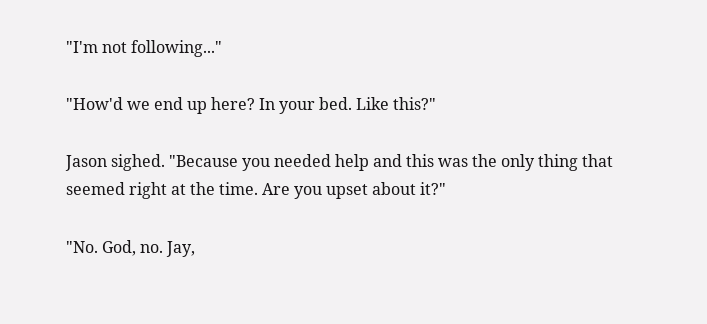"I'm not following..."

"How'd we end up here? In your bed. Like this?"

Jason sighed. "Because you needed help and this was the only thing that seemed right at the time. Are you upset about it?"

"No. God, no. Jay,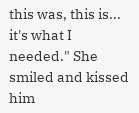this was, this is... it's what I needed." She smiled and kissed him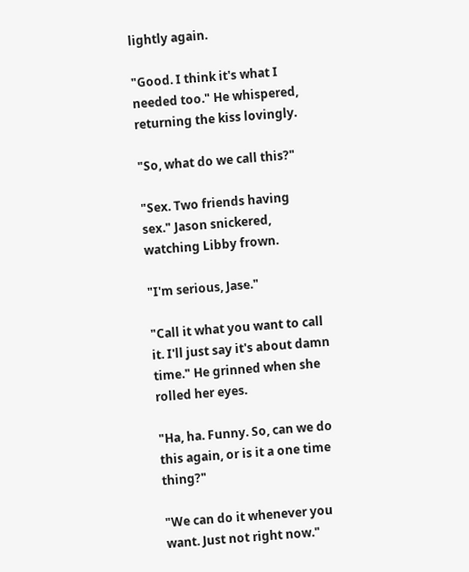lightly again.

"Good. I think it's what I needed too." He whispered, returning the kiss lovingly.

"So, what do we call this?"

"Sex. Two friends having sex." Jason snickered, watching Libby frown.

"I'm serious, Jase."

"Call it what you want to call it. I'll just say it's about damn time." He grinned when she rolled her eyes.

"Ha, ha. Funny. So, can we do this again, or is it a one time thing?"

"We can do it whenever you want. Just not right now."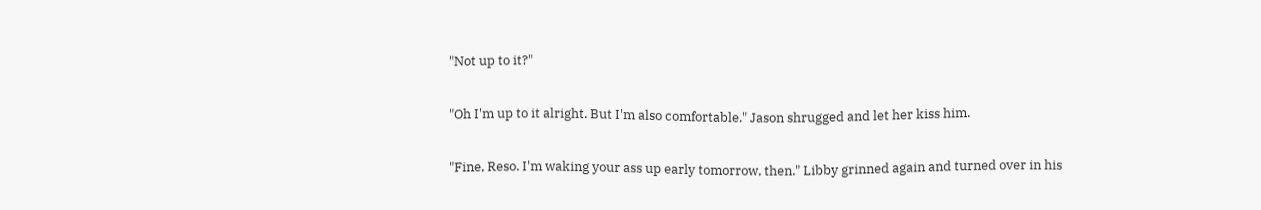"Not up to it?"

"Oh I'm up to it alright. But I'm also comfortable." Jason shrugged and let her kiss him.

"Fine, Reso. I'm waking your ass up early tomorrow, then." Libby grinned again and turned over in his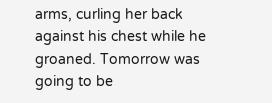arms, curling her back against his chest while he groaned. Tomorrow was going to be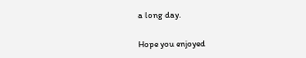a long day.

Hope you enjoyed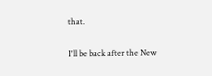that.

I'll be back after the New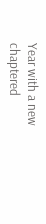Year with a new chaptered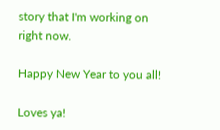story that I'm working on right now.

Happy New Year to you all!

Loves ya!